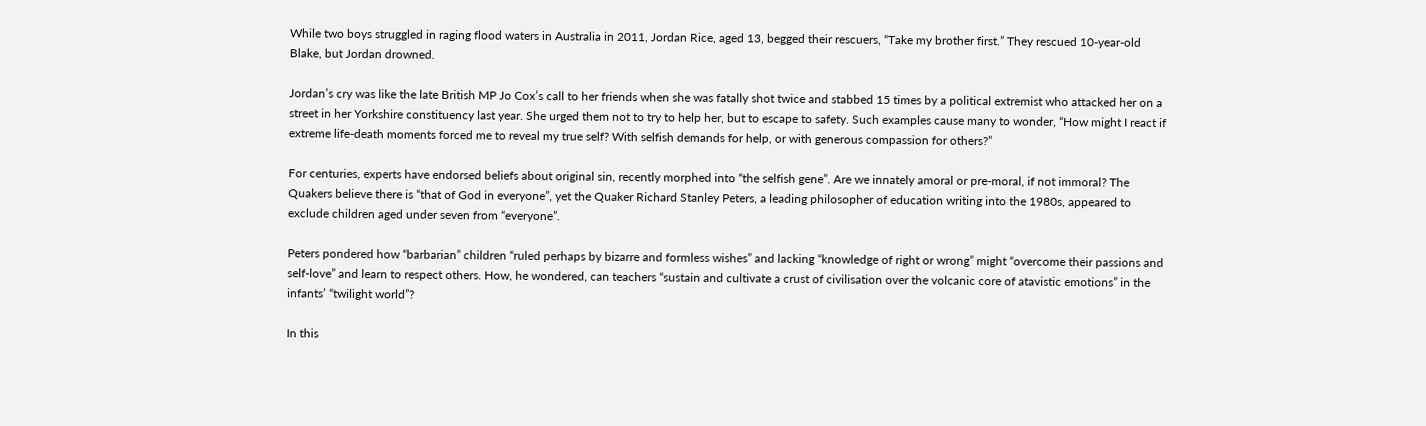While two boys struggled in raging flood waters in Australia in 2011, Jordan Rice, aged 13, begged their rescuers, “Take my brother first.” They rescued 10-year-old Blake, but Jordan drowned.

Jordan’s cry was like the late British MP Jo Cox’s call to her friends when she was fatally shot twice and stabbed 15 times by a political extremist who attacked her on a street in her Yorkshire constituency last year. She urged them not to try to help her, but to escape to safety. Such examples cause many to wonder, “How might I react if extreme life-death moments forced me to reveal my true self? With selfish demands for help, or with generous compassion for others?”

For centuries, experts have endorsed beliefs about original sin, recently morphed into “the selfish gene”. Are we innately amoral or pre-moral, if not immoral? The Quakers believe there is “that of God in everyone”, yet the Quaker Richard Stanley Peters, a leading philosopher of education writing into the 1980s, appeared to exclude children aged under seven from “everyone”.

Peters pondered how “barbarian” children “ruled perhaps by bizarre and formless wishes” and lacking “knowledge of right or wrong” might “overcome their passions and self-love” and learn to respect others. How, he wondered, can teachers “sustain and cultivate a crust of civilisation over the volcanic core of atavistic emotions” in the infants’ “twilight world”?

In this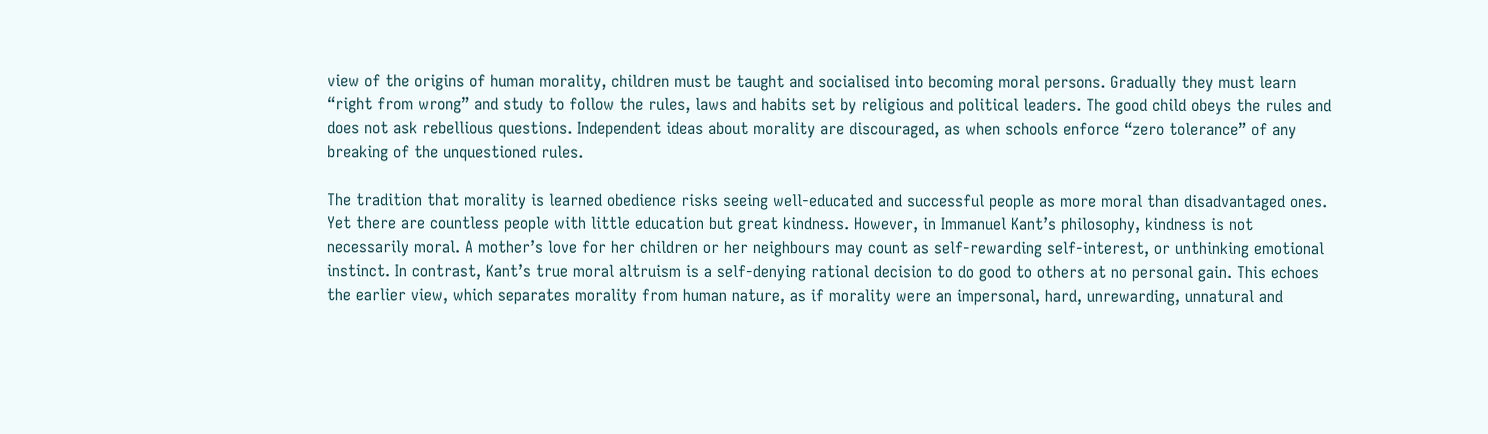view of the origins of human morality, children must be taught and socialised into becoming moral persons. Gradually they must learn “right from wrong” and study to follow the rules, laws and habits set by religious and political leaders. The good child obeys the rules and does not ask rebellious questions. Independent ideas about morality are discouraged, as when schools enforce “zero tolerance” of any breaking of the unquestioned rules.

The tradition that morality is learned obedience risks seeing well-educated and successful people as more moral than disadvantaged ones. Yet there are countless people with little education but great kindness. However, in Immanuel Kant’s philosophy, kindness is not necessarily moral. A mother’s love for her children or her neighbours may count as self-rewarding self-interest, or unthinking emotional instinct. In contrast, Kant’s true moral altruism is a self-denying rational decision to do good to others at no personal gain. This echoes the earlier view, which separates morality from human nature, as if morality were an impersonal, hard, unrewarding, unnatural and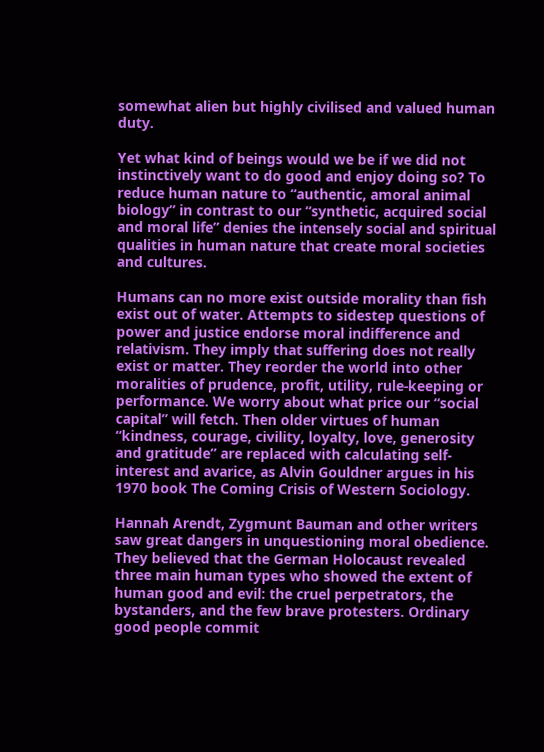somewhat alien but highly civilised and valued human duty.

Yet what kind of beings would we be if we did not instinctively want to do good and enjoy doing so? To reduce human nature to “authentic, amoral animal biology” in contrast to our “synthetic, acquired social and moral life” denies the intensely social and spiritual qualities in human nature that create moral societies and cultures.

Humans can no more exist outside morality than fish exist out of water. Attempts to sidestep questions of power and justice endorse moral indifference and relativism. They imply that suffering does not really exist or matter. They reorder the world into other moralities of prudence, profit, utility, rule-keeping or performance. We worry about what price our “social capital” will fetch. Then older virtues of human “kindness, courage, civility, loyalty, love, generosity and gratitude” are replaced with calculating self-interest and avarice, as Alvin Gouldner argues in his 1970 book The Coming Crisis of Western Sociology.

Hannah Arendt, Zygmunt Bauman and other writers saw great dangers in unquestioning moral obedience. They believed that the German Holocaust revealed three main human types who showed the extent of human good and evil: the cruel perpetrators, the bystanders, and the few brave protesters. Ordinary good people commit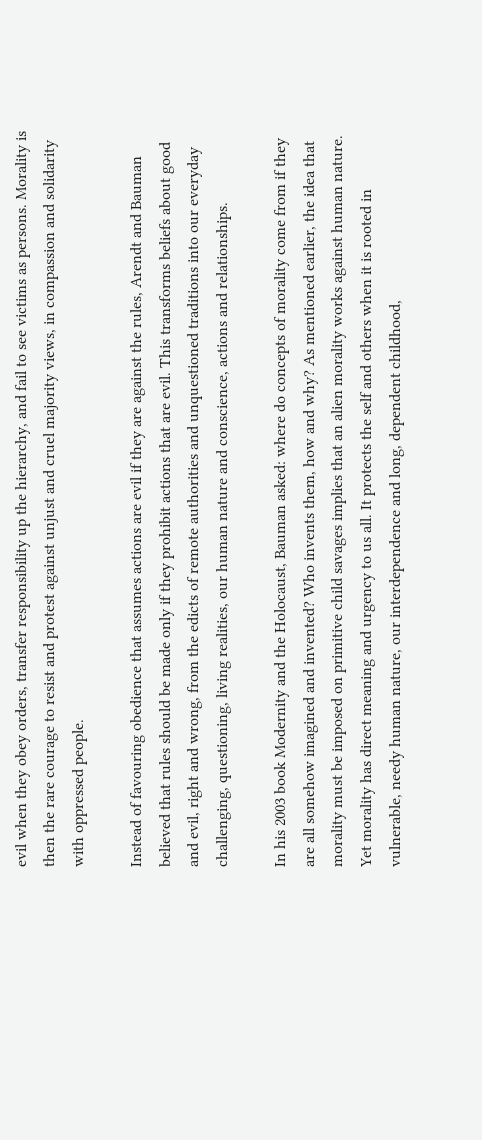evil when they obey orders, transfer responsibility up the hierarchy, and fail to see victims as persons. Morality is then the rare courage to resist and protest against unjust and cruel majority views, in compassion and solidarity with oppressed people.

Instead of favouring obedience that assumes actions are evil if they are against the rules, Arendt and Bauman believed that rules should be made only if they prohibit actions that are evil. This transforms beliefs about good and evil, right and wrong, from the edicts of remote authorities and unquestioned traditions into our everyday challenging, questioning, living realities, our human nature and conscience, actions and relationships.

In his 2003 book Modernity and the Holocaust, Bauman asked: where do concepts of morality come from if they are all somehow imagined and invented? Who invents them, how and why? As mentioned earlier, the idea that morality must be imposed on primitive child savages implies that an alien morality works against human nature. Yet morality has direct meaning and urgency to us all. It protects the self and others when it is rooted in vulnerable, needy human nature, our interdependence and long, dependent childhood,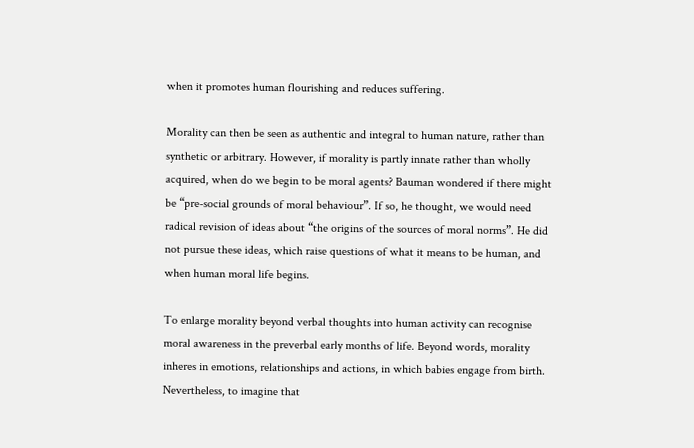when it promotes human flourishing and reduces suffering.

Morality can then be seen as authentic and integral to human nature, rather than synthetic or arbitrary. However, if morality is partly innate rather than wholly acquired, when do we begin to be moral agents? Bauman wondered if there might be “pre-social grounds of moral behaviour”. If so, he thought, we would need radical revision of ideas about “the origins of the sources of moral norms”. He did not pursue these ideas, which raise questions of what it means to be human, and when human moral life begins.

To enlarge morality beyond verbal thoughts into human activity can recognise moral awareness in the preverbal early months of life. Beyond words, morality inheres in emotions, relationships and actions, in which babies engage from birth. Nevertheless, to imagine that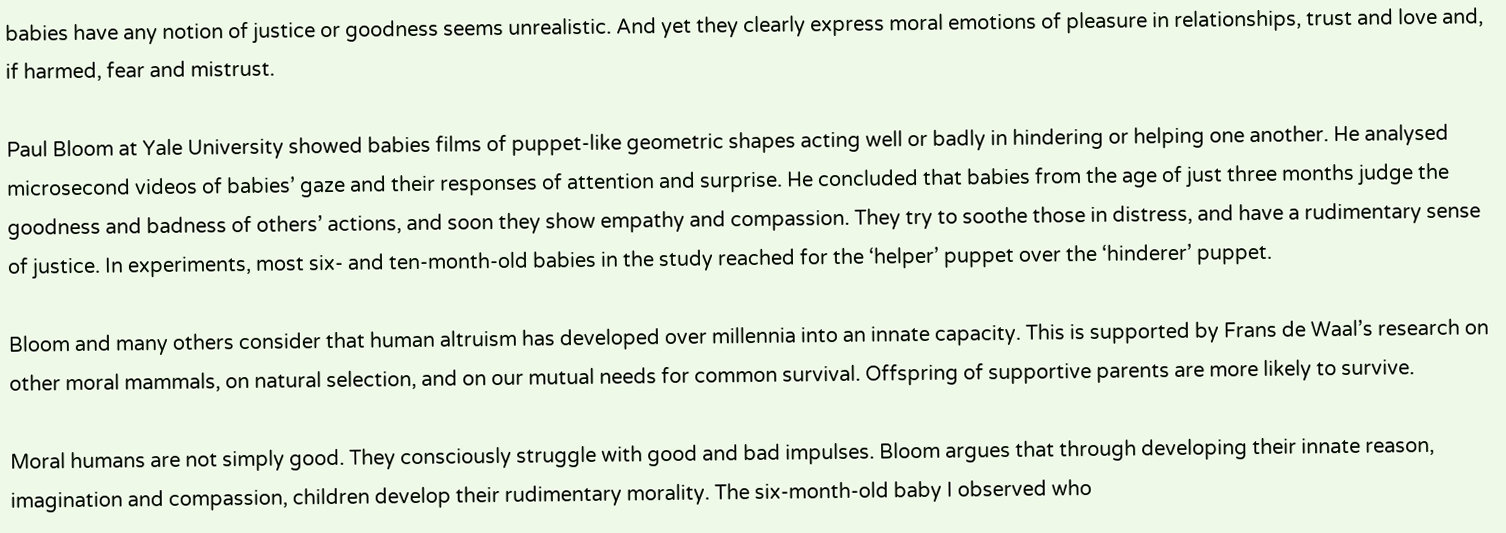babies have any notion of justice or goodness seems unrealistic. And yet they clearly express moral emotions of pleasure in relationships, trust and love and, if harmed, fear and mistrust.

Paul Bloom at Yale University showed babies films of puppet-like geometric shapes acting well or badly in hindering or helping one another. He analysed microsecond videos of babies’ gaze and their responses of attention and surprise. He concluded that babies from the age of just three months judge the goodness and badness of others’ actions, and soon they show empathy and compassion. They try to soothe those in distress, and have a rudimentary sense of justice. In experiments, most six- and ten-month-old babies in the study reached for the ‘helper’ puppet over the ‘hinderer’ puppet.

Bloom and many others consider that human altruism has developed over millennia into an innate capacity. This is supported by Frans de Waal’s research on other moral mammals, on natural selection, and on our mutual needs for common survival. Offspring of supportive parents are more likely to survive.

Moral humans are not simply good. They consciously struggle with good and bad impulses. Bloom argues that through developing their innate reason, imagination and compassion, children develop their rudimentary morality. The six-month-old baby I observed who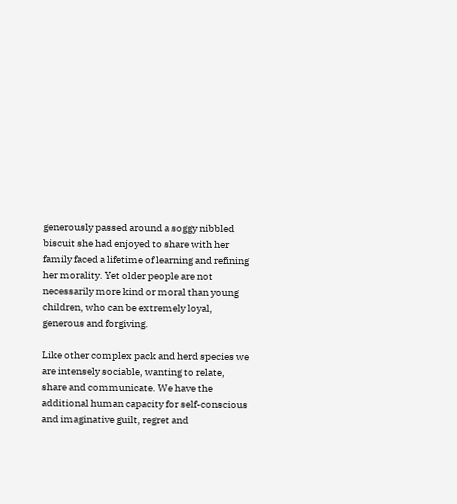generously passed around a soggy nibbled biscuit she had enjoyed to share with her family faced a lifetime of learning and refining her morality. Yet older people are not necessarily more kind or moral than young children, who can be extremely loyal, generous and forgiving.

Like other complex pack and herd species we are intensely sociable, wanting to relate, share and communicate. We have the additional human capacity for self-conscious and imaginative guilt, regret and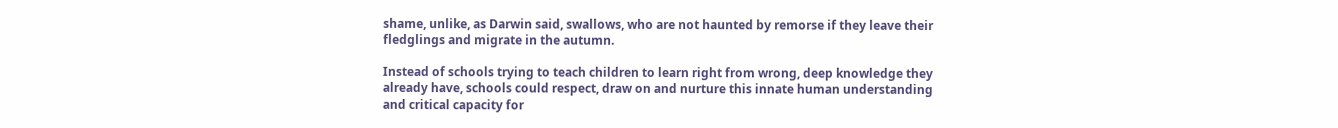shame, unlike, as Darwin said, swallows, who are not haunted by remorse if they leave their fledglings and migrate in the autumn.

Instead of schools trying to teach children to learn right from wrong, deep knowledge they already have, schools could respect, draw on and nurture this innate human understanding and critical capacity for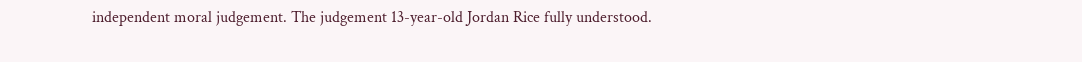independent moral judgement. The judgement 13-year-old Jordan Rice fully understood.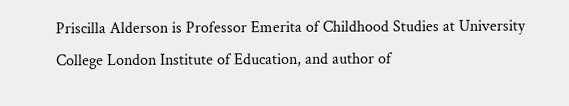Priscilla Alderson is Professor Emerita of Childhood Studies at University College London Institute of Education, and author of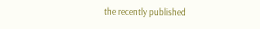the recently published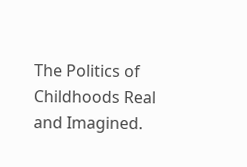The Politics of Childhoods Real and Imagined.